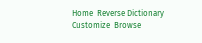Home  Reverse Dictionary  Customize  Browse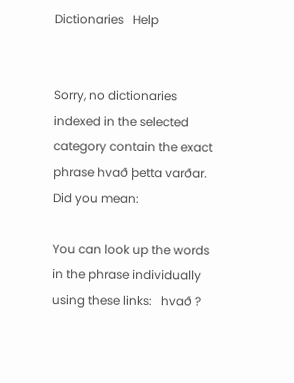Dictionaries   Help


Sorry, no dictionaries indexed in the selected category contain the exact phrase hvað þetta varðar.
Did you mean:

You can look up the words in the phrase individually using these links:   hvað ?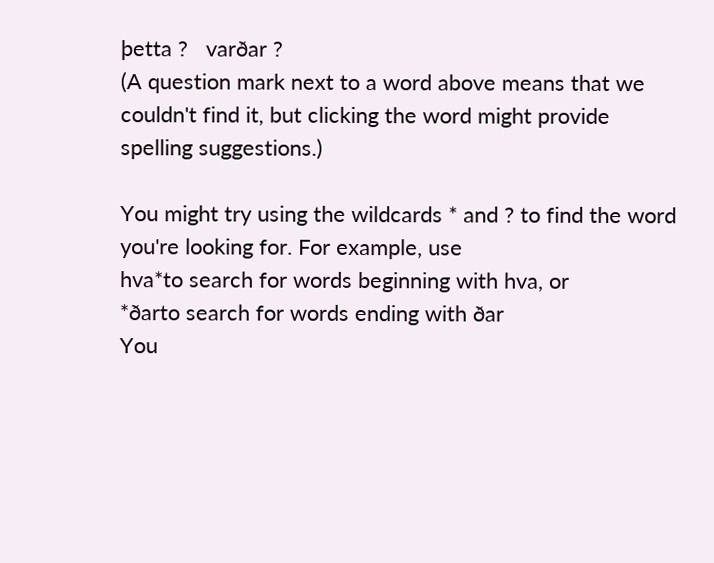þetta ?   varðar ?
(A question mark next to a word above means that we couldn't find it, but clicking the word might provide spelling suggestions.)

You might try using the wildcards * and ? to find the word you're looking for. For example, use
hva*to search for words beginning with hva, or
*ðarto search for words ending with ðar
You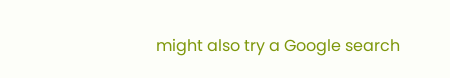might also try a Google search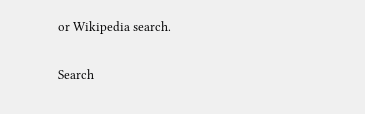or Wikipedia search.

Search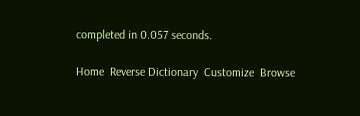completed in 0.057 seconds.

Home  Reverse Dictionary  Customize  Browse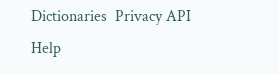Dictionaries  Privacy API    Help